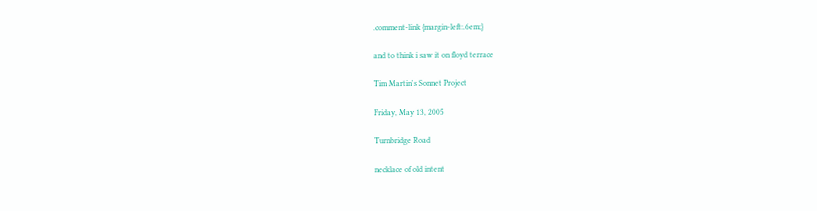.comment-link {margin-left:.6em;}

and to think i saw it on floyd terrace

Tim Martin's Sonnet Project

Friday, May 13, 2005

Turnbridge Road

necklace of old intent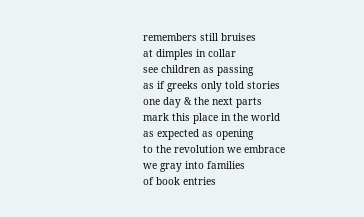remembers still bruises
at dimples in collar
see children as passing
as if greeks only told stories
one day & the next parts
mark this place in the world
as expected as opening
to the revolution we embrace
we gray into families
of book entries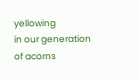yellowing
in our generation of acorns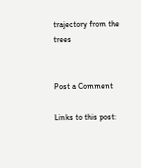trajectory from the trees


Post a Comment

Links to this post: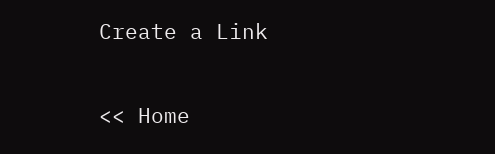Create a Link

<< Home